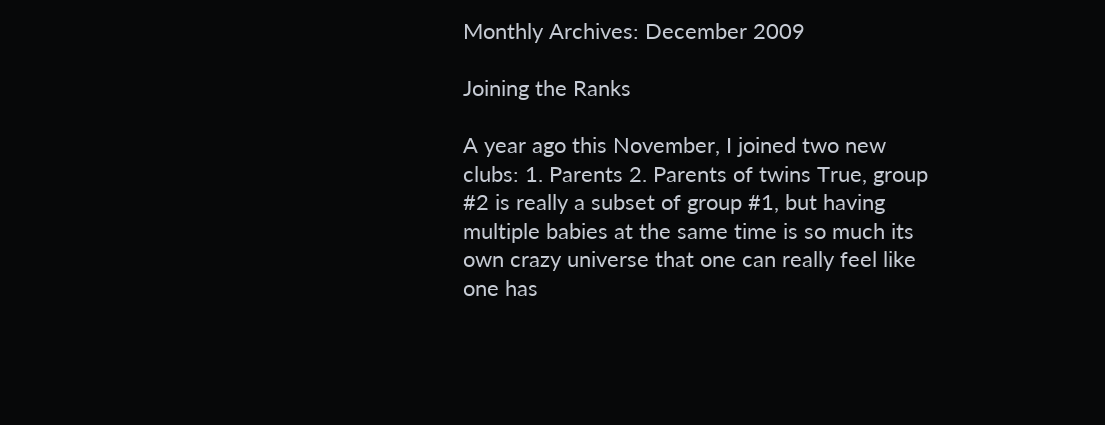Monthly Archives: December 2009

Joining the Ranks

A year ago this November, I joined two new clubs: 1. Parents 2. Parents of twins True, group #2 is really a subset of group #1, but having multiple babies at the same time is so much its own crazy universe that one can really feel like one has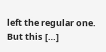left the regular one. But this […]